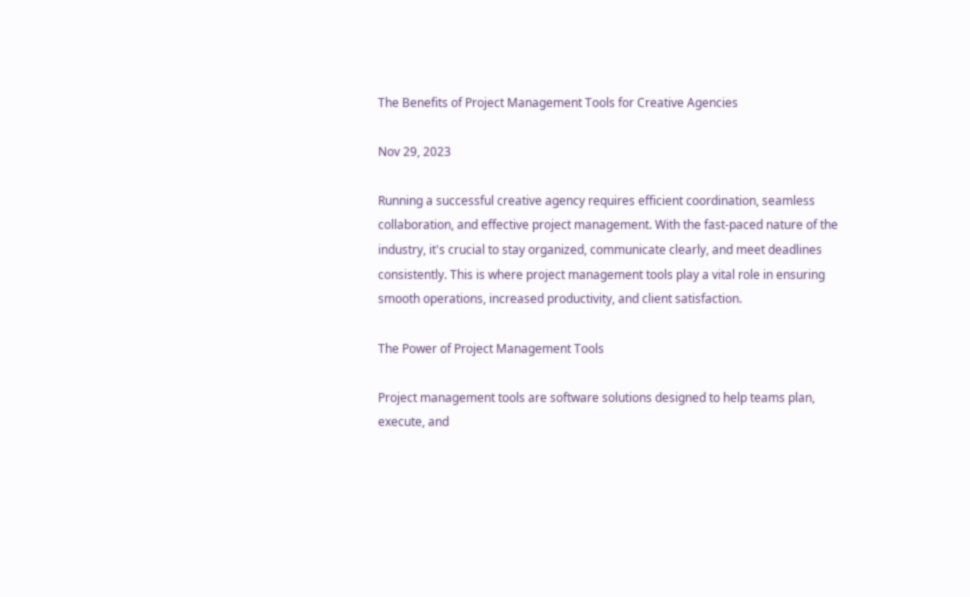The Benefits of Project Management Tools for Creative Agencies

Nov 29, 2023

Running a successful creative agency requires efficient coordination, seamless collaboration, and effective project management. With the fast-paced nature of the industry, it's crucial to stay organized, communicate clearly, and meet deadlines consistently. This is where project management tools play a vital role in ensuring smooth operations, increased productivity, and client satisfaction.

The Power of Project Management Tools

Project management tools are software solutions designed to help teams plan, execute, and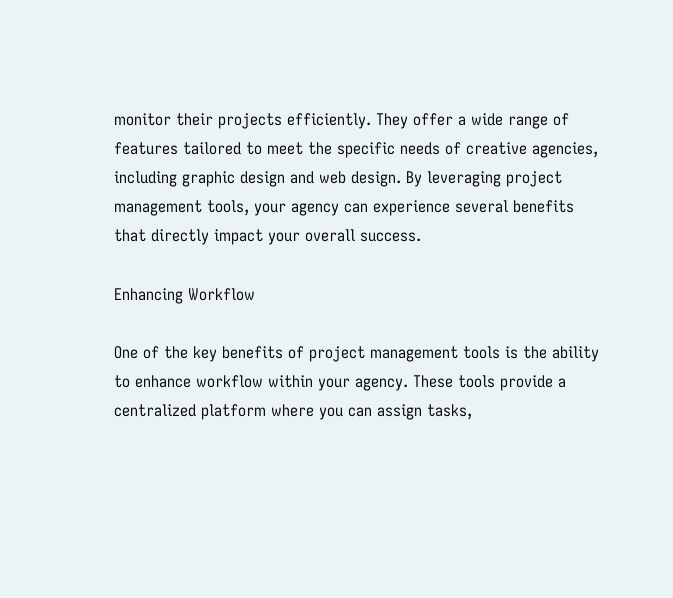monitor their projects efficiently. They offer a wide range of features tailored to meet the specific needs of creative agencies, including graphic design and web design. By leveraging project management tools, your agency can experience several benefits that directly impact your overall success.

Enhancing Workflow

One of the key benefits of project management tools is the ability to enhance workflow within your agency. These tools provide a centralized platform where you can assign tasks,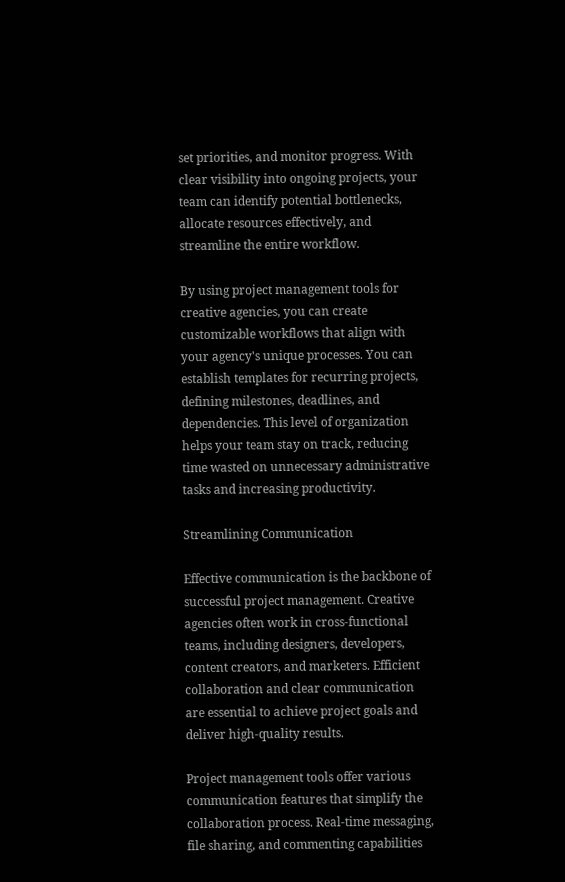set priorities, and monitor progress. With clear visibility into ongoing projects, your team can identify potential bottlenecks, allocate resources effectively, and streamline the entire workflow.

By using project management tools for creative agencies, you can create customizable workflows that align with your agency's unique processes. You can establish templates for recurring projects, defining milestones, deadlines, and dependencies. This level of organization helps your team stay on track, reducing time wasted on unnecessary administrative tasks and increasing productivity.

Streamlining Communication

Effective communication is the backbone of successful project management. Creative agencies often work in cross-functional teams, including designers, developers, content creators, and marketers. Efficient collaboration and clear communication are essential to achieve project goals and deliver high-quality results.

Project management tools offer various communication features that simplify the collaboration process. Real-time messaging, file sharing, and commenting capabilities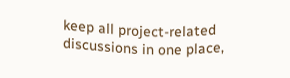keep all project-related discussions in one place,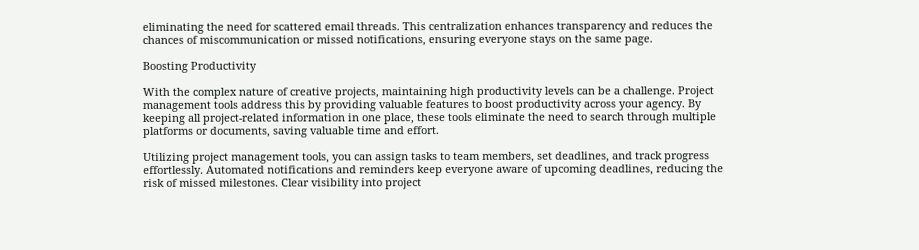eliminating the need for scattered email threads. This centralization enhances transparency and reduces the chances of miscommunication or missed notifications, ensuring everyone stays on the same page.

Boosting Productivity

With the complex nature of creative projects, maintaining high productivity levels can be a challenge. Project management tools address this by providing valuable features to boost productivity across your agency. By keeping all project-related information in one place, these tools eliminate the need to search through multiple platforms or documents, saving valuable time and effort.

Utilizing project management tools, you can assign tasks to team members, set deadlines, and track progress effortlessly. Automated notifications and reminders keep everyone aware of upcoming deadlines, reducing the risk of missed milestones. Clear visibility into project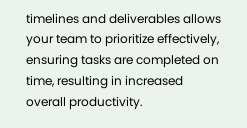timelines and deliverables allows your team to prioritize effectively, ensuring tasks are completed on time, resulting in increased overall productivity.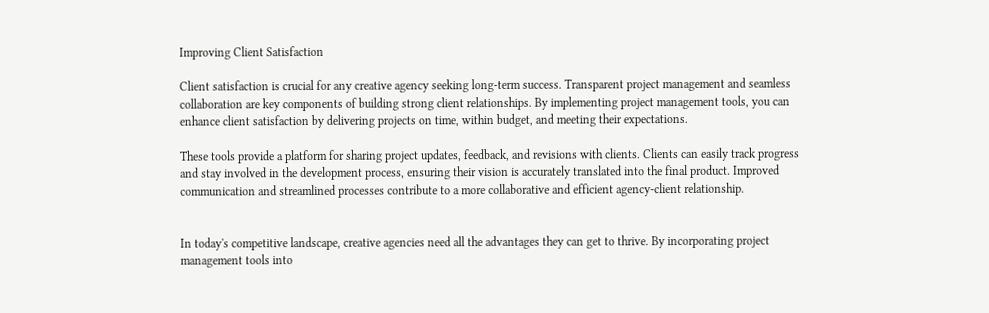Improving Client Satisfaction

Client satisfaction is crucial for any creative agency seeking long-term success. Transparent project management and seamless collaboration are key components of building strong client relationships. By implementing project management tools, you can enhance client satisfaction by delivering projects on time, within budget, and meeting their expectations.

These tools provide a platform for sharing project updates, feedback, and revisions with clients. Clients can easily track progress and stay involved in the development process, ensuring their vision is accurately translated into the final product. Improved communication and streamlined processes contribute to a more collaborative and efficient agency-client relationship.


In today's competitive landscape, creative agencies need all the advantages they can get to thrive. By incorporating project management tools into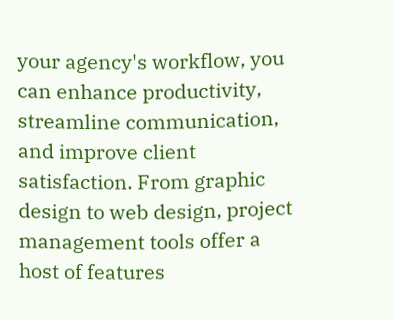your agency's workflow, you can enhance productivity, streamline communication, and improve client satisfaction. From graphic design to web design, project management tools offer a host of features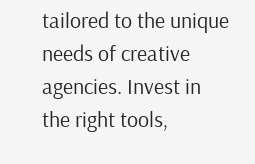tailored to the unique needs of creative agencies. Invest in the right tools,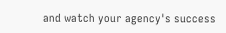and watch your agency's success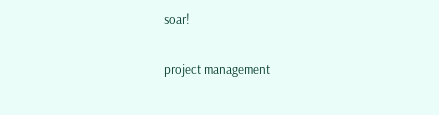soar!

project management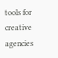tools for creative agencies